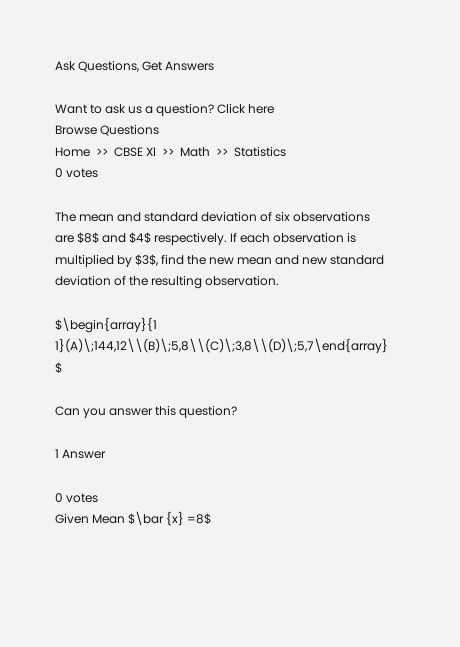Ask Questions, Get Answers

Want to ask us a question? Click here
Browse Questions
Home  >>  CBSE XI  >>  Math  >>  Statistics
0 votes

The mean and standard deviation of six observations are $8$ and $4$ respectively. If each observation is multiplied by $3$, find the new mean and new standard deviation of the resulting observation.

$\begin{array}{1 1}(A)\;144,12\\(B)\;5,8\\(C)\;3,8\\(D)\;5,7\end{array} $

Can you answer this question?

1 Answer

0 votes
Given Mean $\bar {x} =8$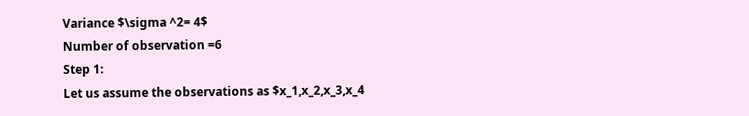Variance $\sigma ^2= 4$
Number of observation =6
Step 1:
Let us assume the observations as $x_1,x_2,x_3,x_4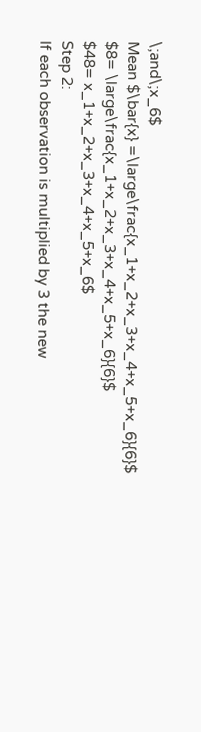\;and\;x_6$
Mean $\bar{x} =\large\frac{x_1+x_2+x_3+x_4+x_5+x_6}{6}$
$8= \large\frac{x_1+x_2+x_3+x_4+x_5+x_6}{6}$
$48= x_1+x_2+x_3+x_4+x_5+x_6$
Step 2:
If each observation is multiplied by 3 the new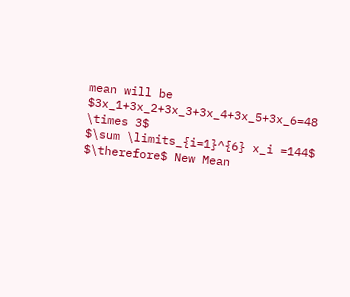mean will be
$3x_1+3x_2+3x_3+3x_4+3x_5+3x_6=48 \times 3$
$\sum \limits_{i=1}^{6} x_i =144$
$\therefore$ New Mean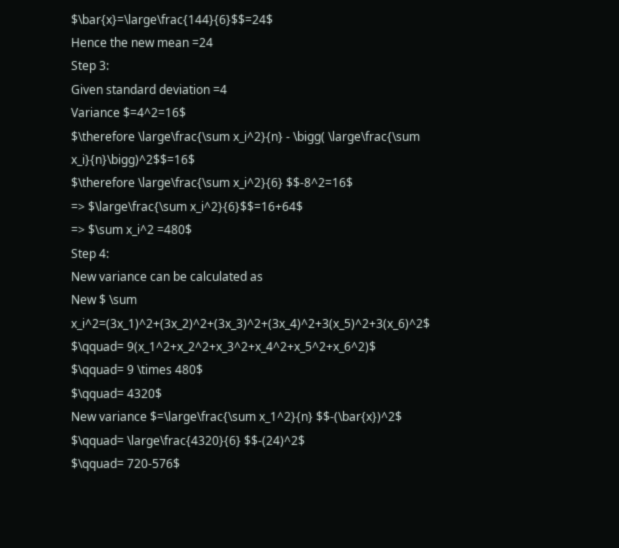$\bar{x}=\large\frac{144}{6}$$=24$
Hence the new mean =24
Step 3:
Given standard deviation =4
Variance $=4^2=16$
$\therefore \large\frac{\sum x_i^2}{n} - \bigg( \large\frac{\sum x_i}{n}\bigg)^2$$=16$
$\therefore \large\frac{\sum x_i^2}{6} $$-8^2=16$
=> $\large\frac{\sum x_i^2}{6}$$=16+64$
=> $\sum x_i^2 =480$
Step 4:
New variance can be calculated as
New $ \sum x_i^2=(3x_1)^2+(3x_2)^2+(3x_3)^2+(3x_4)^2+3(x_5)^2+3(x_6)^2$
$\qquad= 9(x_1^2+x_2^2+x_3^2+x_4^2+x_5^2+x_6^2)$
$\qquad= 9 \times 480$
$\qquad= 4320$
New variance $=\large\frac{\sum x_1^2}{n} $$-(\bar{x})^2$
$\qquad= \large\frac{4320}{6} $$-(24)^2$
$\qquad= 720-576$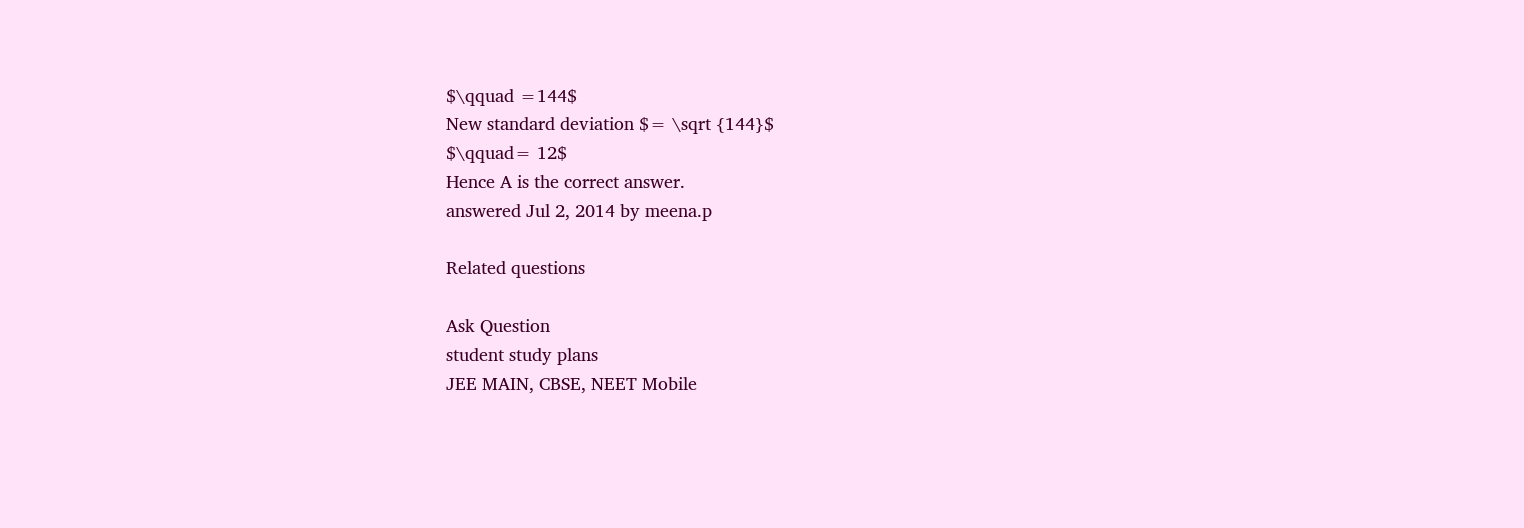$\qquad =144$
New standard deviation $= \sqrt {144}$
$\qquad= 12$
Hence A is the correct answer.
answered Jul 2, 2014 by meena.p

Related questions

Ask Question
student study plans
JEE MAIN, CBSE, NEET Mobile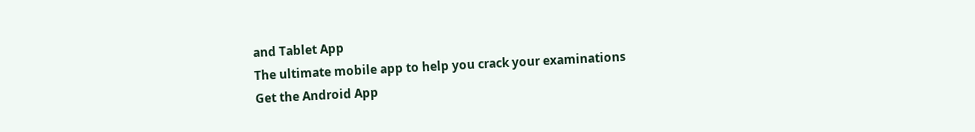and Tablet App
The ultimate mobile app to help you crack your examinations
Get the Android App